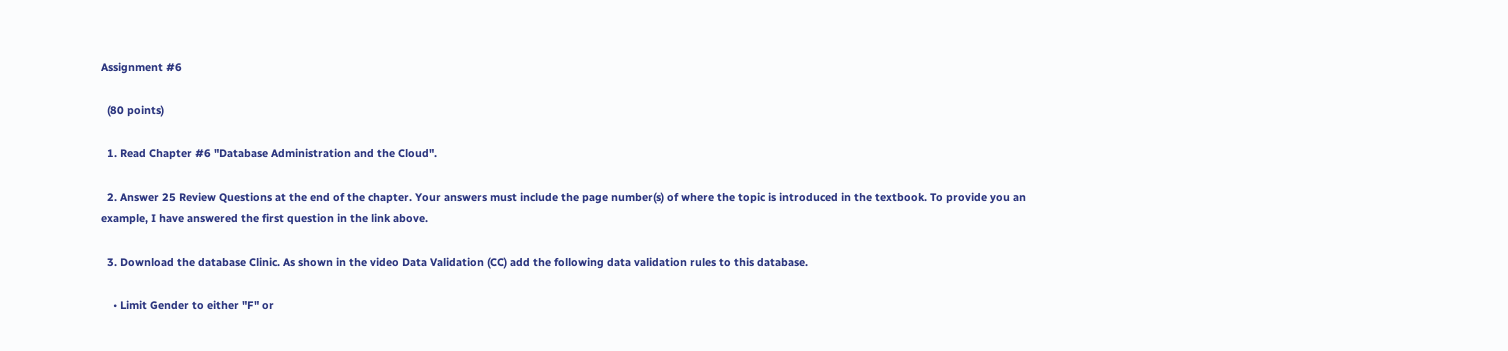Assignment #6

  (80 points)

  1. Read Chapter #6 "Database Administration and the Cloud".

  2. Answer 25 Review Questions at the end of the chapter. Your answers must include the page number(s) of where the topic is introduced in the textbook. To provide you an example, I have answered the first question in the link above.

  3. Download the database Clinic. As shown in the video Data Validation (CC) add the following data validation rules to this database.

    • Limit Gender to either "F" or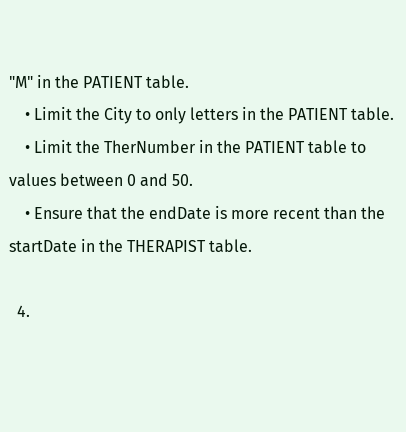"M" in the PATIENT table.
    • Limit the City to only letters in the PATIENT table.
    • Limit the TherNumber in the PATIENT table to values between 0 and 50.
    • Ensure that the endDate is more recent than the startDate in the THERAPIST table.

  4.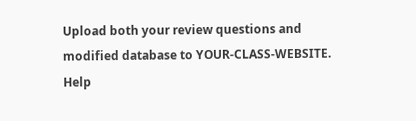Upload both your review questions and modified database to YOUR-CLASS-WEBSITE.  Help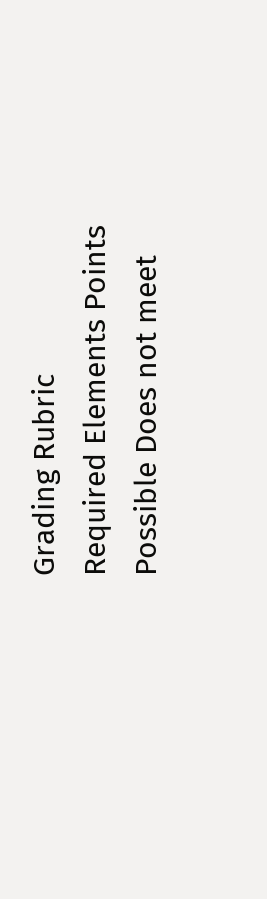Grading Rubric
Required Elements Points Possible Does not meet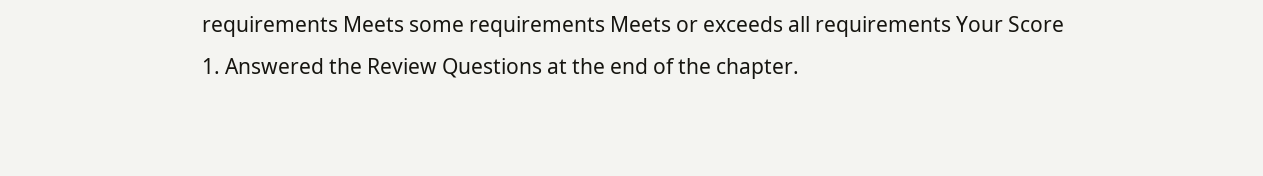requirements Meets some requirements Meets or exceeds all requirements Your Score
1. Answered the Review Questions at the end of the chapter.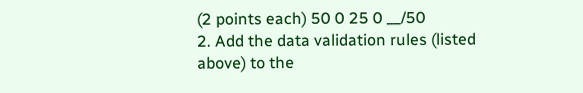(2 points each) 50 0 25 0 __/50
2. Add the data validation rules (listed above) to the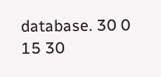database. 30 0 15 30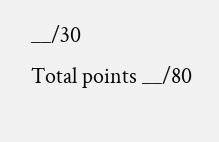__/30
Total points __/80